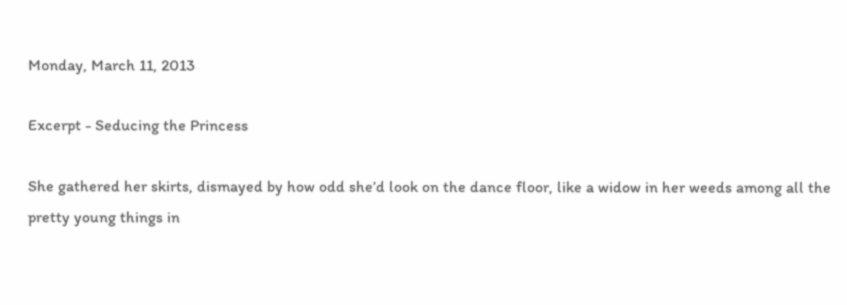Monday, March 11, 2013

Excerpt - Seducing the Princess

She gathered her skirts, dismayed by how odd she’d look on the dance floor, like a widow in her weeds among all the pretty young things in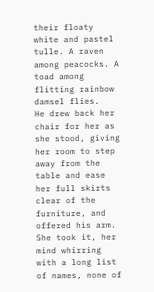their floaty white and pastel tulle. A raven among peacocks. A toad among flitting rainbow damsel flies.
He drew back her chair for her as she stood, giving her room to step away from the table and ease her full skirts clear of the furniture, and offered his arm. She took it, her mind whirring with a long list of names, none of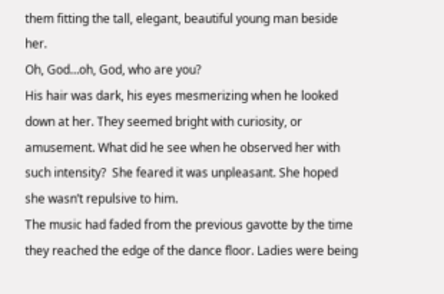them fitting the tall, elegant, beautiful young man beside her.
Oh, God…oh, God, who are you?
His hair was dark, his eyes mesmerizing when he looked down at her. They seemed bright with curiosity, or amusement. What did he see when he observed her with such intensity?  She feared it was unpleasant. She hoped she wasn’t repulsive to him.
The music had faded from the previous gavotte by the time they reached the edge of the dance floor. Ladies were being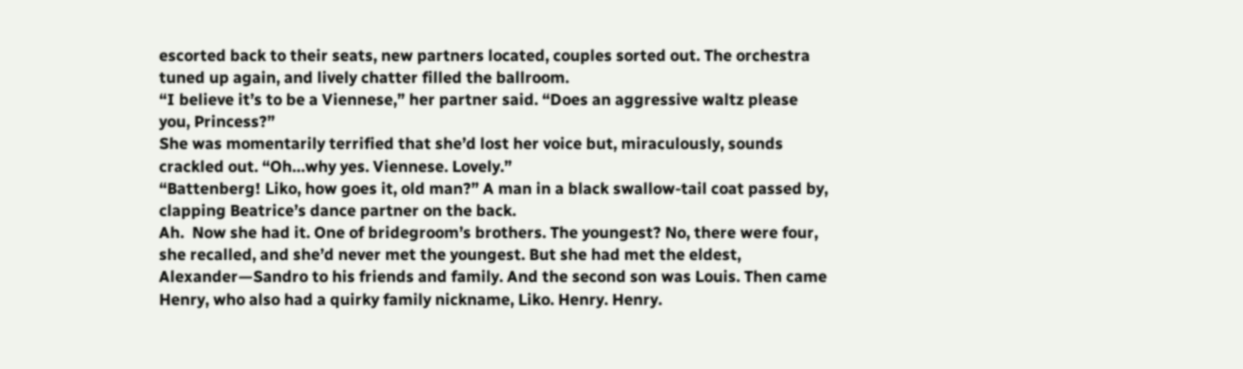escorted back to their seats, new partners located, couples sorted out. The orchestra tuned up again, and lively chatter filled the ballroom.
“I believe it’s to be a Viennese,” her partner said. “Does an aggressive waltz please you, Princess?”
She was momentarily terrified that she’d lost her voice but, miraculously, sounds crackled out. “Oh…why yes. Viennese. Lovely.”
“Battenberg! Liko, how goes it, old man?” A man in a black swallow-tail coat passed by, clapping Beatrice’s dance partner on the back.
Ah.  Now she had it. One of bridegroom’s brothers. The youngest? No, there were four, she recalled, and she’d never met the youngest. But she had met the eldest, Alexander—Sandro to his friends and family. And the second son was Louis. Then came Henry, who also had a quirky family nickname, Liko. Henry. Henry.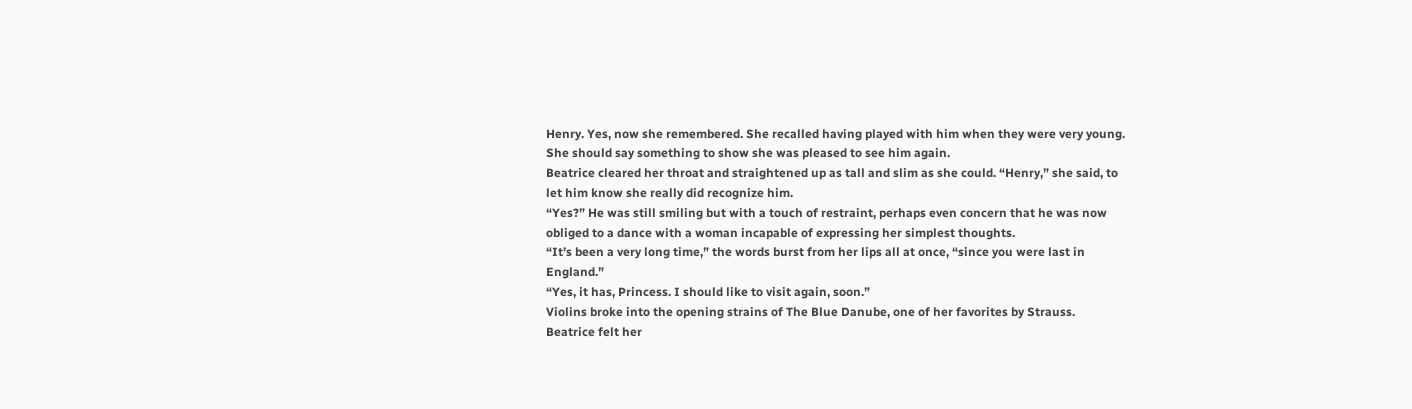Henry. Yes, now she remembered. She recalled having played with him when they were very young. She should say something to show she was pleased to see him again.
Beatrice cleared her throat and straightened up as tall and slim as she could. “Henry,” she said, to let him know she really did recognize him.
“Yes?” He was still smiling but with a touch of restraint, perhaps even concern that he was now obliged to a dance with a woman incapable of expressing her simplest thoughts.
“It’s been a very long time,” the words burst from her lips all at once, “since you were last in England.”
“Yes, it has, Princess. I should like to visit again, soon.”
Violins broke into the opening strains of The Blue Danube, one of her favorites by Strauss. Beatrice felt her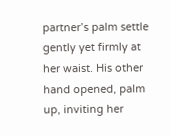partner’s palm settle gently yet firmly at her waist. His other hand opened, palm up, inviting her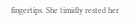fingertips. She timidly rested her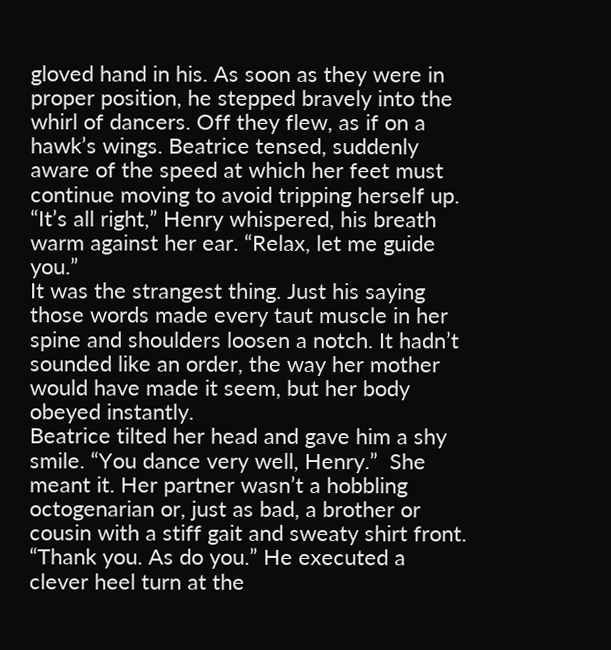gloved hand in his. As soon as they were in proper position, he stepped bravely into the whirl of dancers. Off they flew, as if on a hawk’s wings. Beatrice tensed, suddenly aware of the speed at which her feet must continue moving to avoid tripping herself up.
“It’s all right,” Henry whispered, his breath warm against her ear. “Relax, let me guide you.”
It was the strangest thing. Just his saying those words made every taut muscle in her spine and shoulders loosen a notch. It hadn’t sounded like an order, the way her mother would have made it seem, but her body obeyed instantly.
Beatrice tilted her head and gave him a shy smile. “You dance very well, Henry.”  She meant it. Her partner wasn’t a hobbling octogenarian or, just as bad, a brother or cousin with a stiff gait and sweaty shirt front.
“Thank you. As do you.” He executed a clever heel turn at the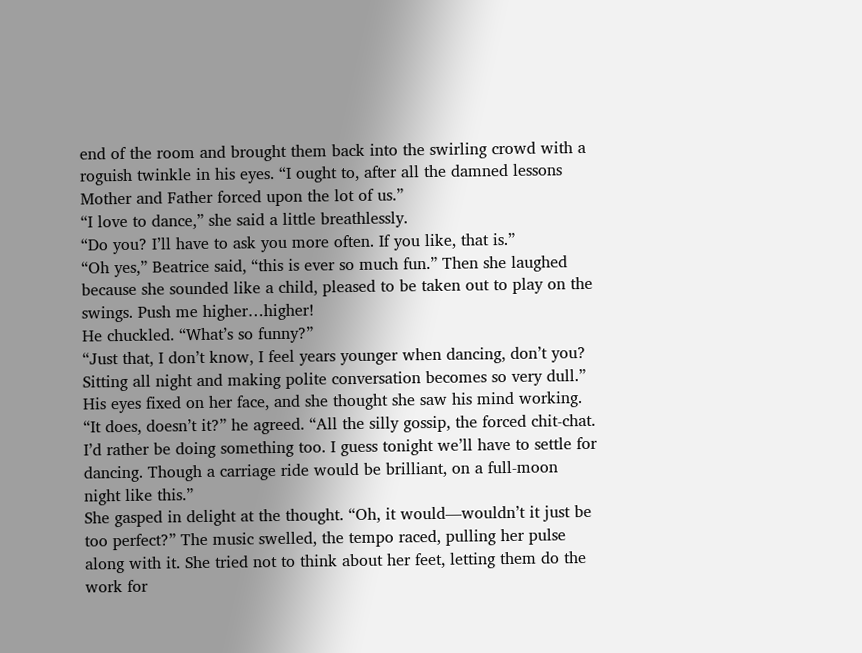end of the room and brought them back into the swirling crowd with a roguish twinkle in his eyes. “I ought to, after all the damned lessons Mother and Father forced upon the lot of us.”
“I love to dance,” she said a little breathlessly.
“Do you? I’ll have to ask you more often. If you like, that is.”
“Oh yes,” Beatrice said, “this is ever so much fun.” Then she laughed because she sounded like a child, pleased to be taken out to play on the swings. Push me higher…higher!
He chuckled. “What’s so funny?”
“Just that, I don’t know, I feel years younger when dancing, don’t you? Sitting all night and making polite conversation becomes so very dull.”
His eyes fixed on her face, and she thought she saw his mind working. “It does, doesn’t it?” he agreed. “All the silly gossip, the forced chit-chat. I’d rather be doing something too. I guess tonight we’ll have to settle for dancing. Though a carriage ride would be brilliant, on a full-moon night like this.”
She gasped in delight at the thought. “Oh, it would—wouldn’t it just be too perfect?” The music swelled, the tempo raced, pulling her pulse along with it. She tried not to think about her feet, letting them do the work for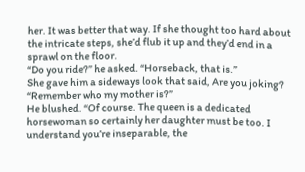her. It was better that way. If she thought too hard about the intricate steps, she’d flub it up and they’d end in a sprawl on the floor.
“Do you ride?” he asked. “Horseback, that is.”
She gave him a sideways look that said, Are you joking? “Remember who my mother is?”
He blushed. “Of course. The queen is a dedicated horsewoman so certainly her daughter must be too. I understand you’re inseparable, the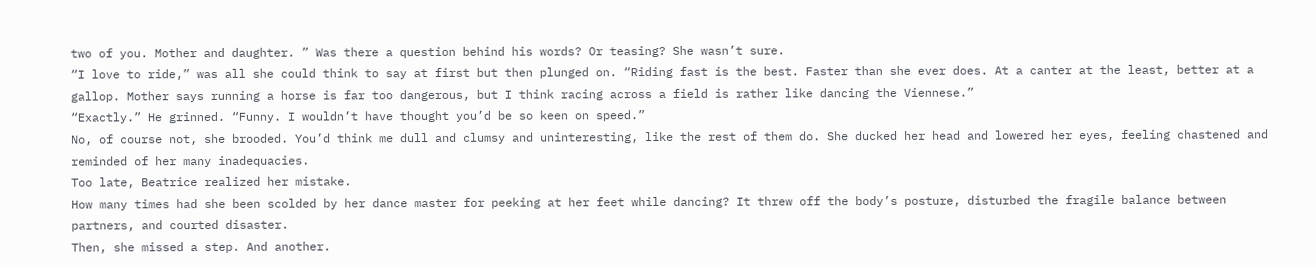two of you. Mother and daughter. ” Was there a question behind his words? Or teasing? She wasn’t sure.
“I love to ride,” was all she could think to say at first but then plunged on. “Riding fast is the best. Faster than she ever does. At a canter at the least, better at a gallop. Mother says running a horse is far too dangerous, but I think racing across a field is rather like dancing the Viennese.”
“Exactly.” He grinned. “Funny. I wouldn’t have thought you’d be so keen on speed.”
No, of course not, she brooded. You’d think me dull and clumsy and uninteresting, like the rest of them do. She ducked her head and lowered her eyes, feeling chastened and reminded of her many inadequacies.
Too late, Beatrice realized her mistake.
How many times had she been scolded by her dance master for peeking at her feet while dancing? It threw off the body’s posture, disturbed the fragile balance between partners, and courted disaster.
Then, she missed a step. And another.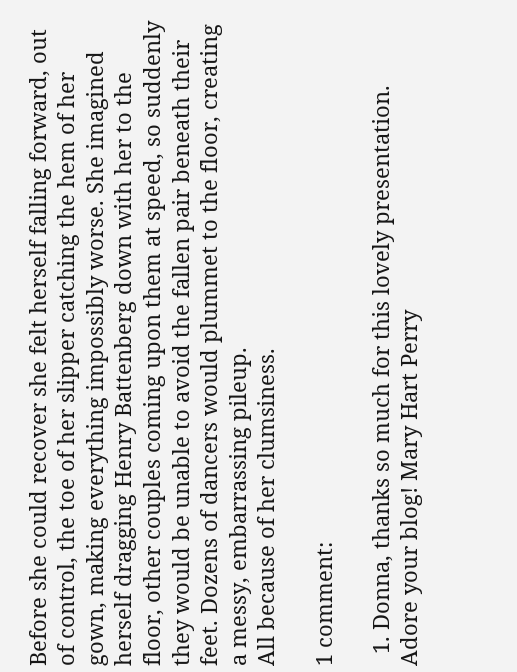Before she could recover she felt herself falling forward, out of control, the toe of her slipper catching the hem of her gown, making everything impossibly worse. She imagined herself dragging Henry Battenberg down with her to the floor, other couples coming upon them at speed, so suddenly they would be unable to avoid the fallen pair beneath their feet. Dozens of dancers would plummet to the floor, creating a messy, embarrassing pileup.
All because of her clumsiness.

1 comment:

  1. Donna, thanks so much for this lovely presentation. Adore your blog! Mary Hart Perry